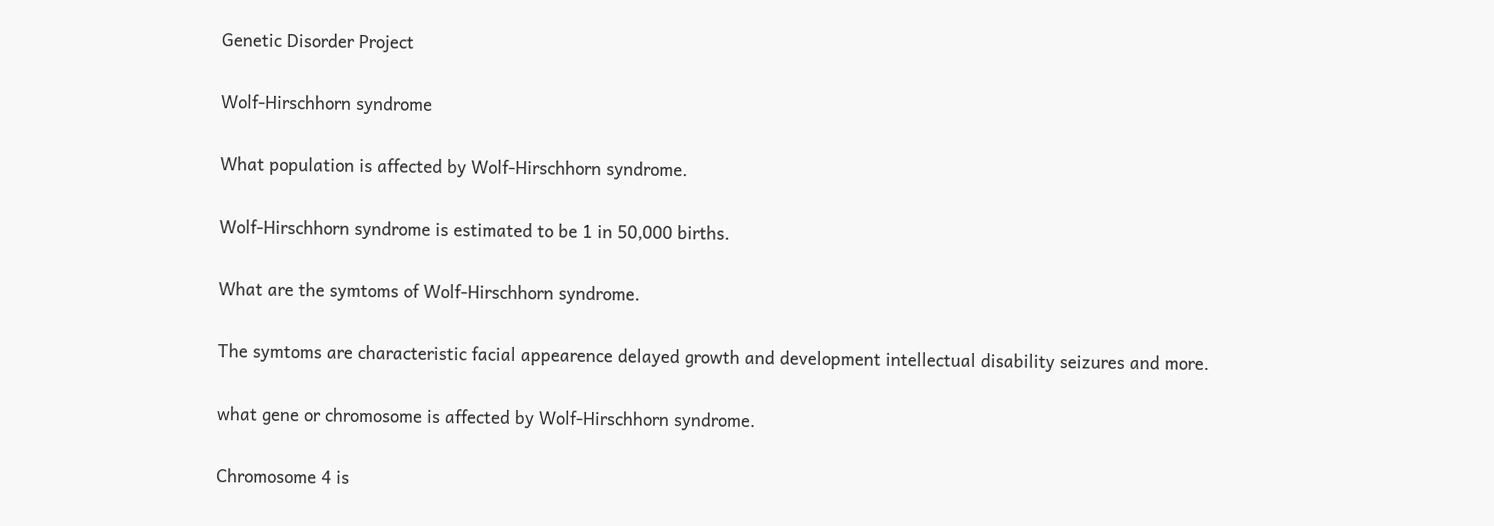Genetic Disorder Project

Wolf-Hirschhorn syndrome

What population is affected by Wolf-Hirschhorn syndrome.

Wolf-Hirschhorn syndrome is estimated to be 1 in 50,000 births.

What are the symtoms of Wolf-Hirschhorn syndrome.

The symtoms are characteristic facial appearence delayed growth and development intellectual disability seizures and more.

what gene or chromosome is affected by Wolf-Hirschhorn syndrome.

Chromosome 4 is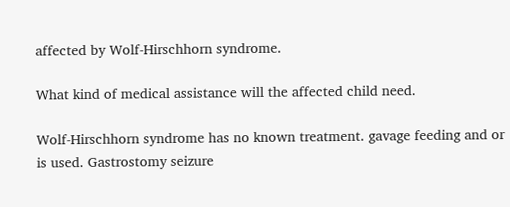affected by Wolf-Hirschhorn syndrome.

What kind of medical assistance will the affected child need.

Wolf-Hirschhorn syndrome has no known treatment. gavage feeding and or is used. Gastrostomy seizure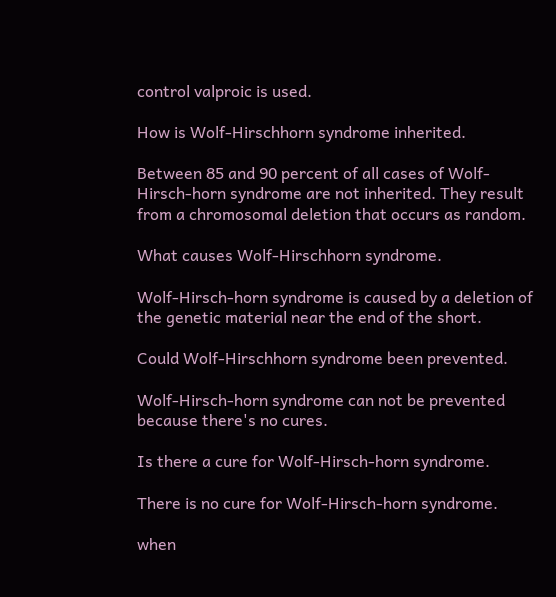control valproic is used.

How is Wolf-Hirschhorn syndrome inherited.

Between 85 and 90 percent of all cases of Wolf-Hirsch-horn syndrome are not inherited. They result from a chromosomal deletion that occurs as random.

What causes Wolf-Hirschhorn syndrome.

Wolf-Hirsch-horn syndrome is caused by a deletion of the genetic material near the end of the short.

Could Wolf-Hirschhorn syndrome been prevented.

Wolf-Hirsch-horn syndrome can not be prevented because there's no cures.

Is there a cure for Wolf-Hirsch-horn syndrome.

There is no cure for Wolf-Hirsch-horn syndrome.

when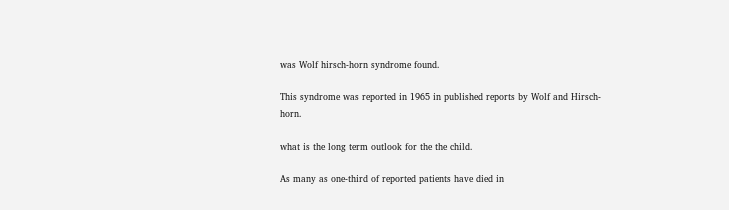was Wolf hirsch-horn syndrome found.

This syndrome was reported in 1965 in published reports by Wolf and Hirsch-horn.

what is the long term outlook for the the child.

As many as one-third of reported patients have died in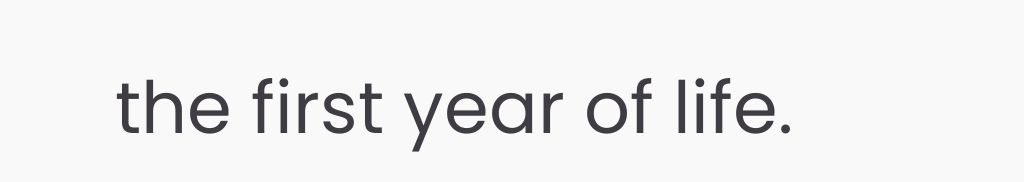the first year of life.